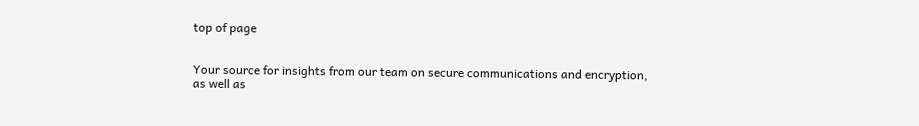top of page


Your source for insights from our team on secure communications and encryption,
as well as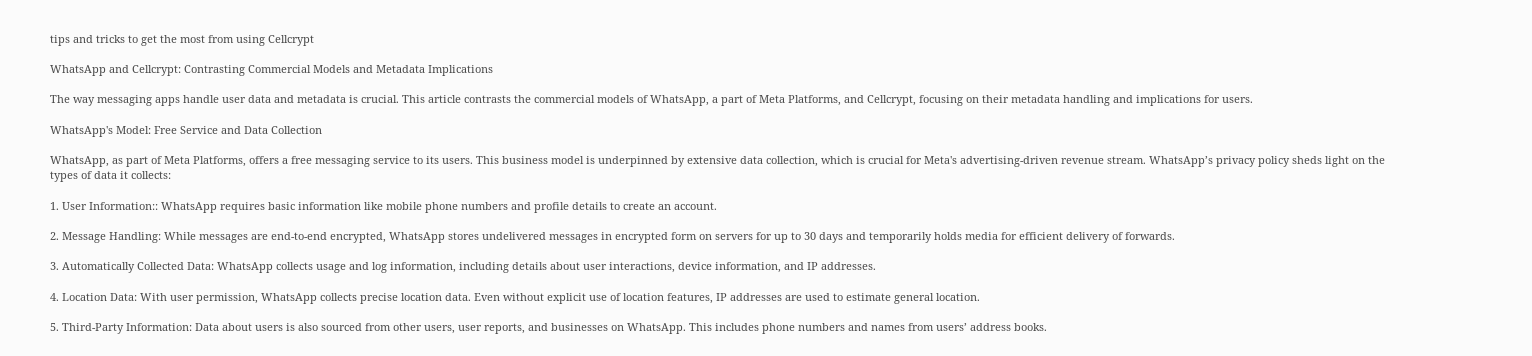tips and tricks to get the most from using Cellcrypt

WhatsApp and Cellcrypt: Contrasting Commercial Models and Metadata Implications

The way messaging apps handle user data and metadata is crucial. This article contrasts the commercial models of WhatsApp, a part of Meta Platforms, and Cellcrypt, focusing on their metadata handling and implications for users.

WhatsApp's Model: Free Service and Data Collection

WhatsApp, as part of Meta Platforms, offers a free messaging service to its users. This business model is underpinned by extensive data collection, which is crucial for Meta's advertising-driven revenue stream. WhatsApp’s privacy policy sheds light on the types of data it collects:

1. User Information:: WhatsApp requires basic information like mobile phone numbers and profile details to create an account.

2. Message Handling: While messages are end-to-end encrypted, WhatsApp stores undelivered messages in encrypted form on servers for up to 30 days and temporarily holds media for efficient delivery of forwards.

3. Automatically Collected Data: WhatsApp collects usage and log information, including details about user interactions, device information, and IP addresses.

4. Location Data: With user permission, WhatsApp collects precise location data. Even without explicit use of location features, IP addresses are used to estimate general location.

5. Third-Party Information: Data about users is also sourced from other users, user reports, and businesses on WhatsApp. This includes phone numbers and names from users’ address books.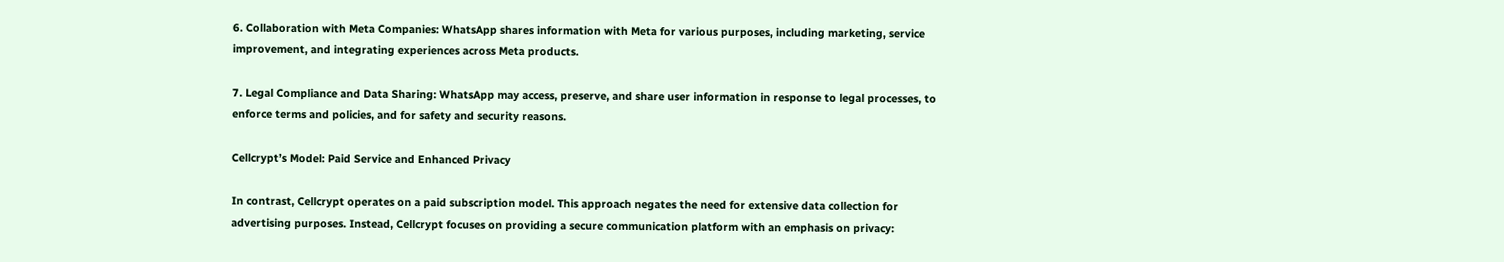6. Collaboration with Meta Companies: WhatsApp shares information with Meta for various purposes, including marketing, service improvement, and integrating experiences across Meta products.

7. Legal Compliance and Data Sharing: WhatsApp may access, preserve, and share user information in response to legal processes, to enforce terms and policies, and for safety and security reasons.

Cellcrypt’s Model: Paid Service and Enhanced Privacy

In contrast, Cellcrypt operates on a paid subscription model. This approach negates the need for extensive data collection for advertising purposes. Instead, Cellcrypt focuses on providing a secure communication platform with an emphasis on privacy: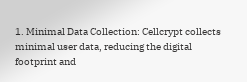1. Minimal Data Collection: Cellcrypt collects minimal user data, reducing the digital footprint and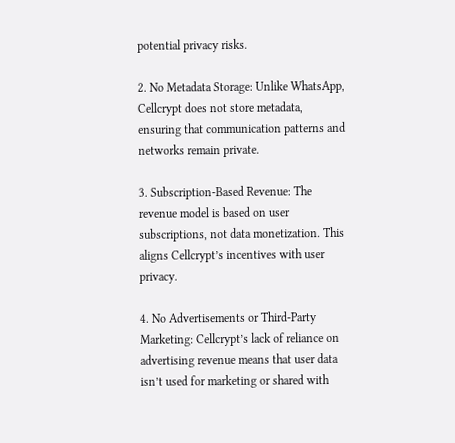potential privacy risks.

2. No Metadata Storage: Unlike WhatsApp, Cellcrypt does not store metadata, ensuring that communication patterns and networks remain private.

3. Subscription-Based Revenue: The revenue model is based on user subscriptions, not data monetization. This aligns Cellcrypt’s incentives with user privacy.

4. No Advertisements or Third-Party Marketing: Cellcrypt’s lack of reliance on advertising revenue means that user data isn’t used for marketing or shared with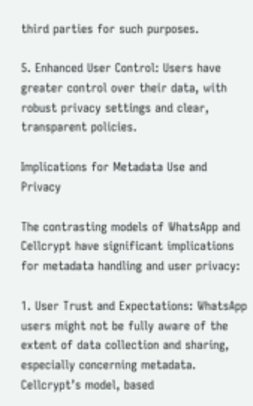third parties for such purposes.

5. Enhanced User Control: Users have greater control over their data, with robust privacy settings and clear, transparent policies.

Implications for Metadata Use and Privacy

The contrasting models of WhatsApp and Cellcrypt have significant implications for metadata handling and user privacy:

1. User Trust and Expectations: WhatsApp users might not be fully aware of the extent of data collection and sharing, especially concerning metadata. Cellcrypt’s model, based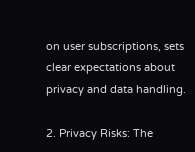on user subscriptions, sets clear expectations about privacy and data handling.

2. Privacy Risks: The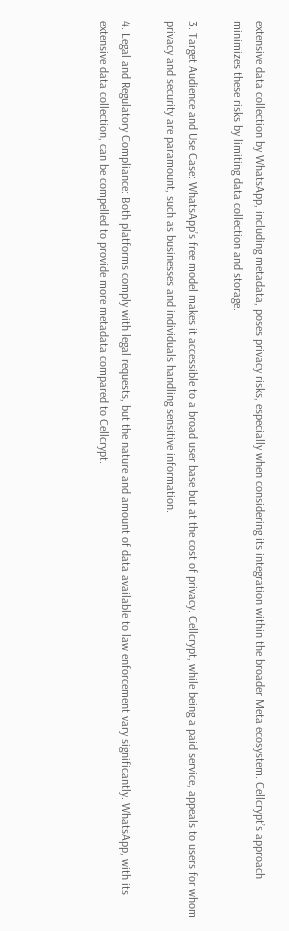extensive data collection by WhatsApp, including metadata, poses privacy risks, especially when considering its integration within the broader Meta ecosystem. Cellcrypt’s approach minimizes these risks by limiting data collection and storage.

3. Target Audience and Use Case: WhatsApp’s free model makes it accessible to a broad user base but at the cost of privacy. Cellcrypt, while being a paid service, appeals to users for whom privacy and security are paramount, such as businesses and individuals handling sensitive information.

4. Legal and Regulatory Compliance: Both platforms comply with legal requests, but the nature and amount of data available to law enforcement vary significantly. WhatsApp, with its extensive data collection, can be compelled to provide more metadata compared to Cellcrypt.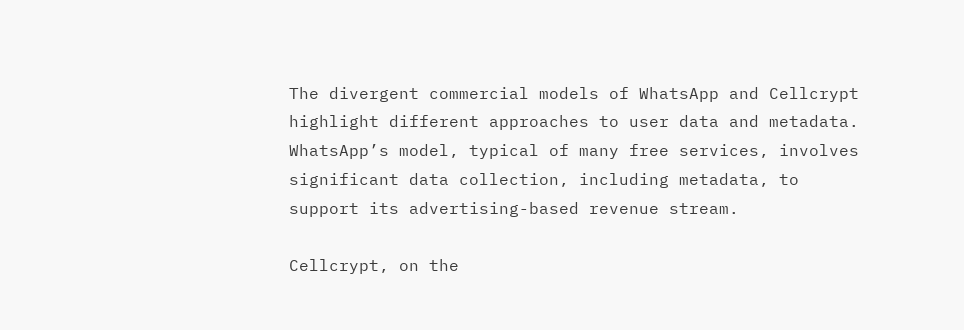The divergent commercial models of WhatsApp and Cellcrypt highlight different approaches to user data and metadata. WhatsApp’s model, typical of many free services, involves significant data collection, including metadata, to support its advertising-based revenue stream.

Cellcrypt, on the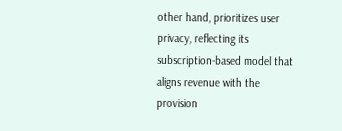other hand, prioritizes user privacy, reflecting its subscription-based model that aligns revenue with the provision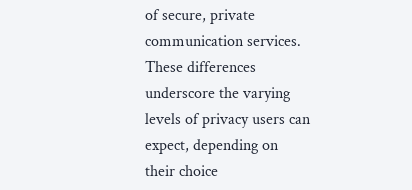of secure, private communication services. These differences underscore the varying levels of privacy users can expect, depending on their choice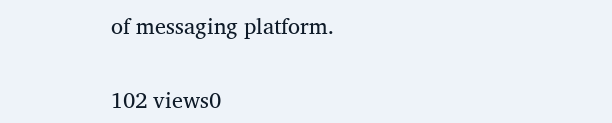of messaging platform.

102 views0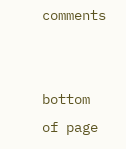comments


bottom of page